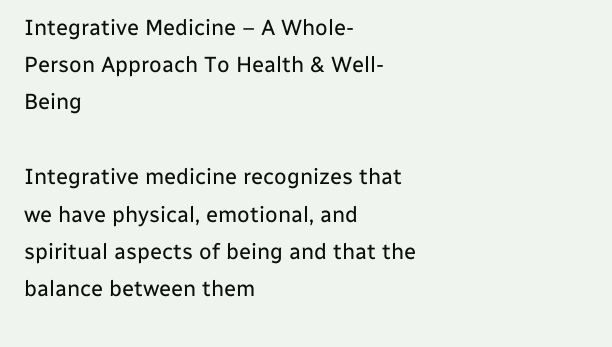Integrative Medicine – A Whole-Person Approach To Health & Well-Being

Integrative medicine recognizes that we have physical, emotional, and spiritual aspects of being and that the balance between them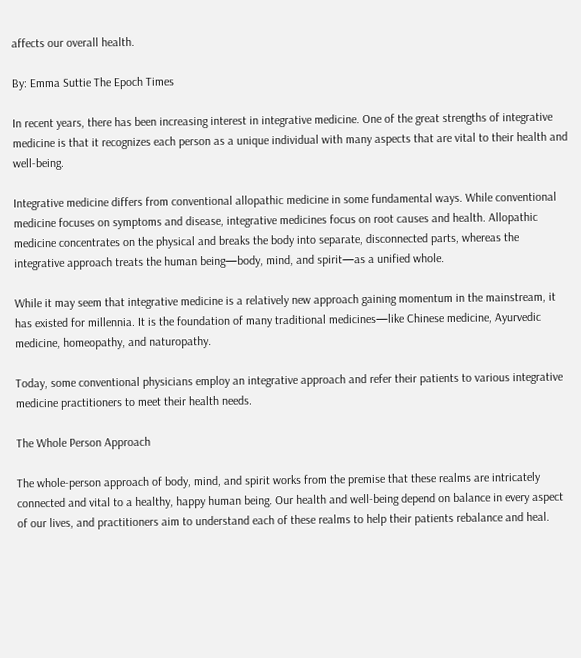affects our overall health.

By: Emma Suttie The Epoch Times

In recent years, there has been increasing interest in integrative medicine. One of the great strengths of integrative medicine is that it recognizes each person as a unique individual with many aspects that are vital to their health and well-being.

Integrative medicine differs from conventional allopathic medicine in some fundamental ways. While conventional medicine focuses on symptoms and disease, integrative medicines focus on root causes and health. Allopathic medicine concentrates on the physical and breaks the body into separate, disconnected parts, whereas the integrative approach treats the human being—body, mind, and spirit—as a unified whole.

While it may seem that integrative medicine is a relatively new approach gaining momentum in the mainstream, it has existed for millennia. It is the foundation of many traditional medicines—like Chinese medicine, Ayurvedic medicine, homeopathy, and naturopathy.

Today, some conventional physicians employ an integrative approach and refer their patients to various integrative medicine practitioners to meet their health needs.

The Whole Person Approach

The whole-person approach of body, mind, and spirit works from the premise that these realms are intricately connected and vital to a healthy, happy human being. Our health and well-being depend on balance in every aspect of our lives, and practitioners aim to understand each of these realms to help their patients rebalance and heal.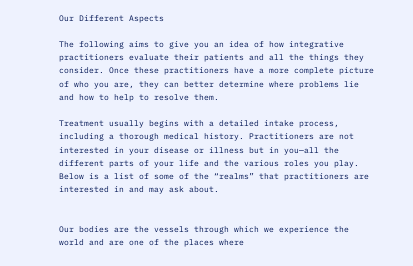Our Different Aspects

The following aims to give you an idea of how integrative practitioners evaluate their patients and all the things they consider. Once these practitioners have a more complete picture of who you are, they can better determine where problems lie and how to help to resolve them.

Treatment usually begins with a detailed intake process, including a thorough medical history. Practitioners are not interested in your disease or illness but in you—all the different parts of your life and the various roles you play. Below is a list of some of the “realms” that practitioners are interested in and may ask about.


Our bodies are the vessels through which we experience the world and are one of the places where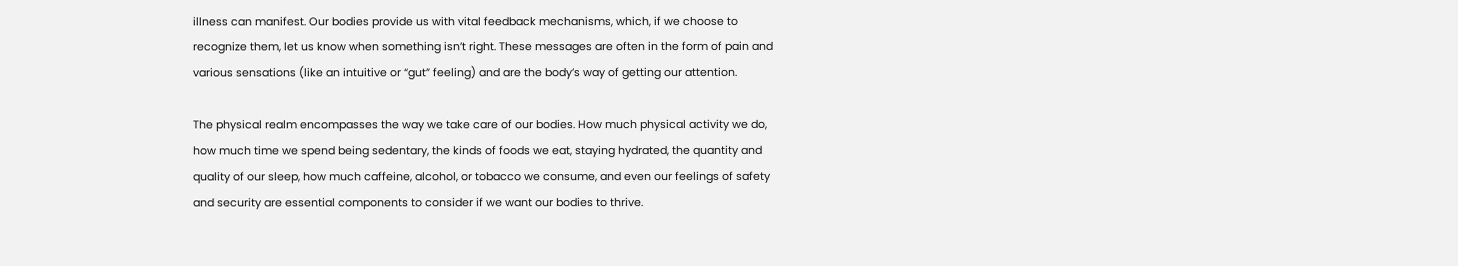illness can manifest. Our bodies provide us with vital feedback mechanisms, which, if we choose to recognize them, let us know when something isn’t right. These messages are often in the form of pain and various sensations (like an intuitive or “gut” feeling) and are the body’s way of getting our attention.

The physical realm encompasses the way we take care of our bodies. How much physical activity we do, how much time we spend being sedentary, the kinds of foods we eat, staying hydrated, the quantity and quality of our sleep, how much caffeine, alcohol, or tobacco we consume, and even our feelings of safety and security are essential components to consider if we want our bodies to thrive.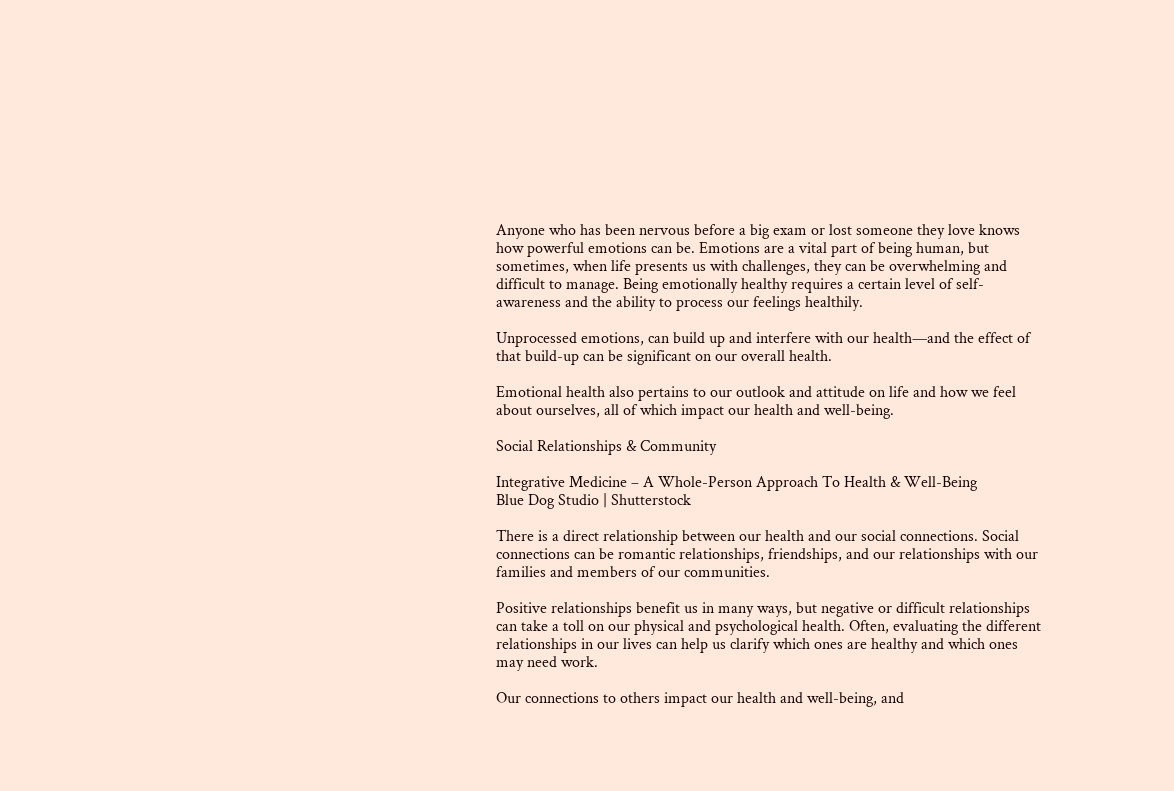Anyone who has been nervous before a big exam or lost someone they love knows how powerful emotions can be. Emotions are a vital part of being human, but sometimes, when life presents us with challenges, they can be overwhelming and difficult to manage. Being emotionally healthy requires a certain level of self-awareness and the ability to process our feelings healthily.

Unprocessed emotions, can build up and interfere with our health—and the effect of that build-up can be significant on our overall health.

Emotional health also pertains to our outlook and attitude on life and how we feel about ourselves, all of which impact our health and well-being.

Social Relationships & Community

Integrative Medicine – A Whole-Person Approach To Health & Well-Being
Blue Dog Studio | Shutterstock

There is a direct relationship between our health and our social connections. Social connections can be romantic relationships, friendships, and our relationships with our families and members of our communities.

Positive relationships benefit us in many ways, but negative or difficult relationships can take a toll on our physical and psychological health. Often, evaluating the different relationships in our lives can help us clarify which ones are healthy and which ones may need work.

Our connections to others impact our health and well-being, and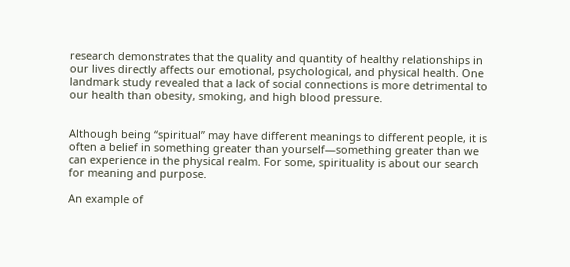research demonstrates that the quality and quantity of healthy relationships in our lives directly affects our emotional, psychological, and physical health. One landmark study revealed that a lack of social connections is more detrimental to our health than obesity, smoking, and high blood pressure.


Although being “spiritual” may have different meanings to different people, it is often a belief in something greater than yourself—something greater than we can experience in the physical realm. For some, spirituality is about our search for meaning and purpose.

An example of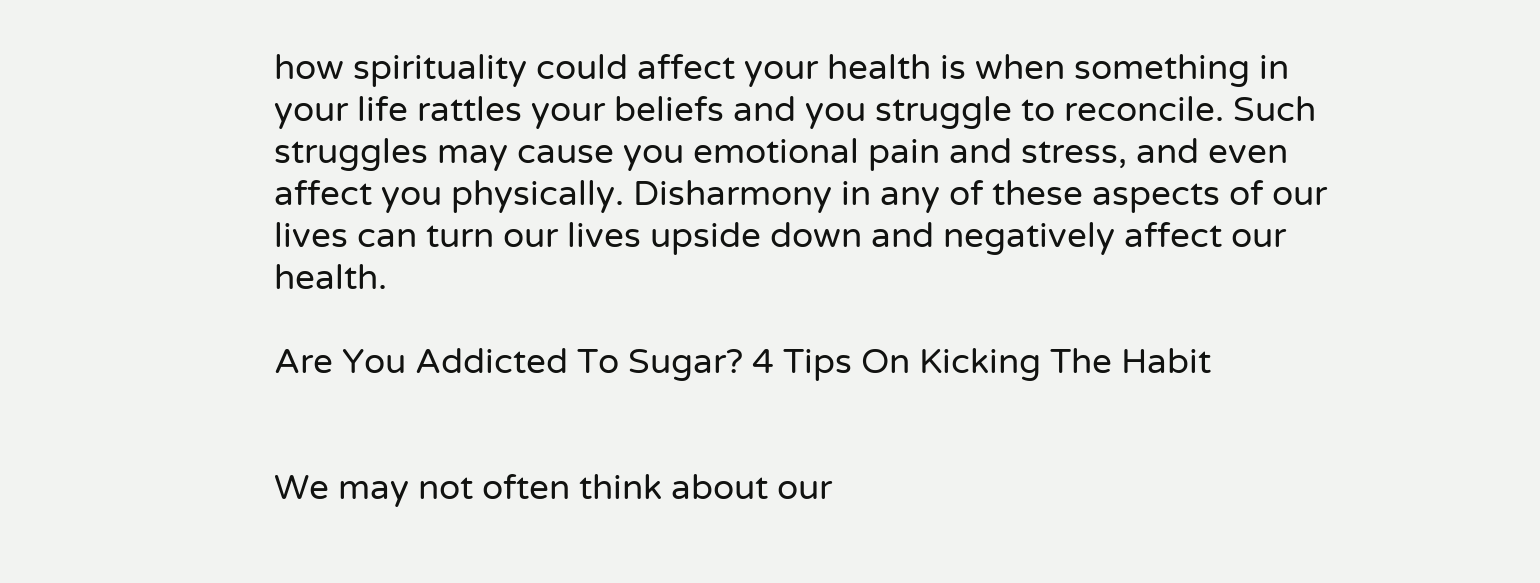how spirituality could affect your health is when something in your life rattles your beliefs and you struggle to reconcile. Such struggles may cause you emotional pain and stress, and even affect you physically. Disharmony in any of these aspects of our lives can turn our lives upside down and negatively affect our health.

Are You Addicted To Sugar? 4 Tips On Kicking The Habit


We may not often think about our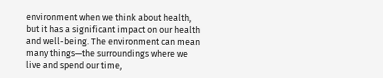environment when we think about health, but it has a significant impact on our health and well-being. The environment can mean many things—the surroundings where we live and spend our time,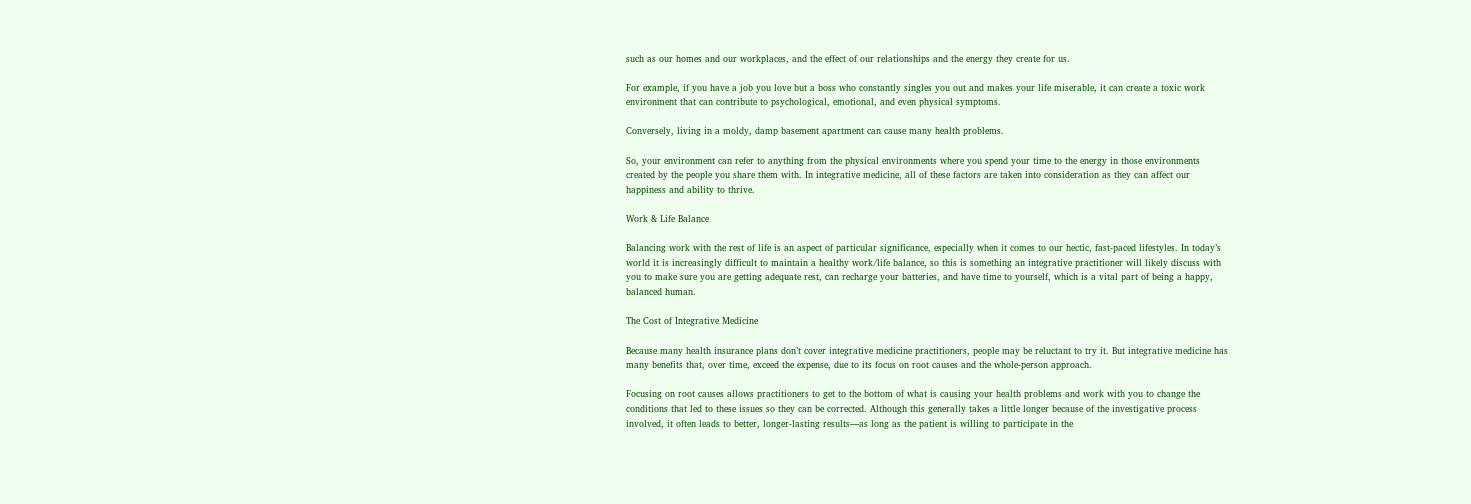such as our homes and our workplaces, and the effect of our relationships and the energy they create for us.

For example, if you have a job you love but a boss who constantly singles you out and makes your life miserable, it can create a toxic work environment that can contribute to psychological, emotional, and even physical symptoms.

Conversely, living in a moldy, damp basement apartment can cause many health problems.

So, your environment can refer to anything from the physical environments where you spend your time to the energy in those environments created by the people you share them with. In integrative medicine, all of these factors are taken into consideration as they can affect our happiness and ability to thrive.

Work & Life Balance

Balancing work with the rest of life is an aspect of particular significance, especially when it comes to our hectic, fast-paced lifestyles. In today’s world it is increasingly difficult to maintain a healthy work/life balance, so this is something an integrative practitioner will likely discuss with you to make sure you are getting adequate rest, can recharge your batteries, and have time to yourself, which is a vital part of being a happy, balanced human.

The Cost of Integrative Medicine

Because many health insurance plans don’t cover integrative medicine practitioners, people may be reluctant to try it. But integrative medicine has many benefits that, over time, exceed the expense, due to its focus on root causes and the whole-person approach.

Focusing on root causes allows practitioners to get to the bottom of what is causing your health problems and work with you to change the conditions that led to these issues so they can be corrected. Although this generally takes a little longer because of the investigative process involved, it often leads to better, longer-lasting results—as long as the patient is willing to participate in the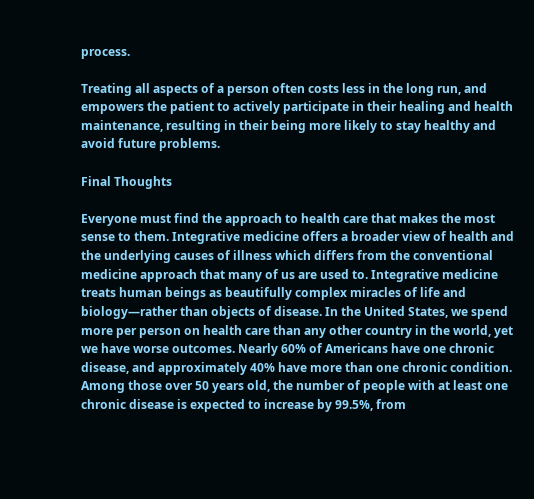process.

Treating all aspects of a person often costs less in the long run, and empowers the patient to actively participate in their healing and health maintenance, resulting in their being more likely to stay healthy and avoid future problems.

Final Thoughts

Everyone must find the approach to health care that makes the most sense to them. Integrative medicine offers a broader view of health and the underlying causes of illness which differs from the conventional medicine approach that many of us are used to. Integrative medicine treats human beings as beautifully complex miracles of life and biology—rather than objects of disease. In the United States, we spend more per person on health care than any other country in the world, yet we have worse outcomes. Nearly 60% of Americans have one chronic disease, and approximately 40% have more than one chronic condition. Among those over 50 years old, the number of people with at least one chronic disease is expected to increase by 99.5%, from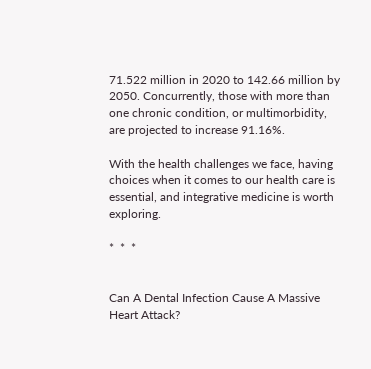71.522 million in 2020 to 142.66 million by 2050. Concurrently, those with more than one chronic condition, or multimorbidity, are projected to increase 91.16%.

With the health challenges we face, having choices when it comes to our health care is essential, and integrative medicine is worth exploring.

*  *  *


Can A Dental Infection Cause A Massive Heart Attack?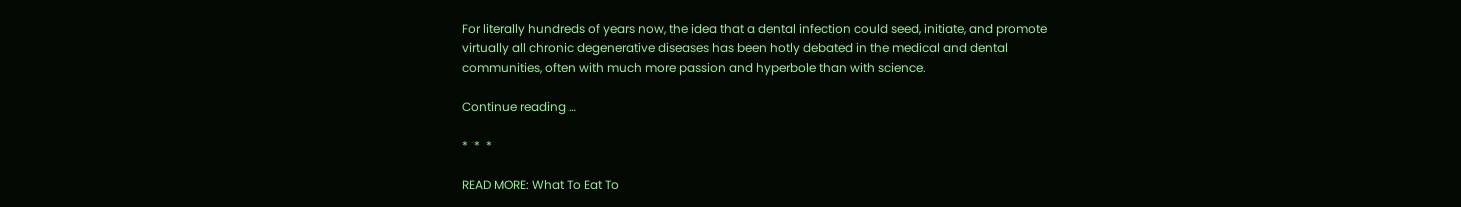For literally hundreds of years now, the idea that a dental infection could seed, initiate, and promote virtually all chronic degenerative diseases has been hotly debated in the medical and dental communities, often with much more passion and hyperbole than with science.

Continue reading …

*  *  *

READ MORE: What To Eat To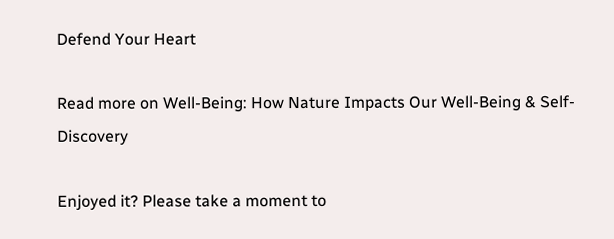Defend Your Heart

Read more on Well-Being: How Nature Impacts Our Well-Being & Self-Discovery

Enjoyed it? Please take a moment to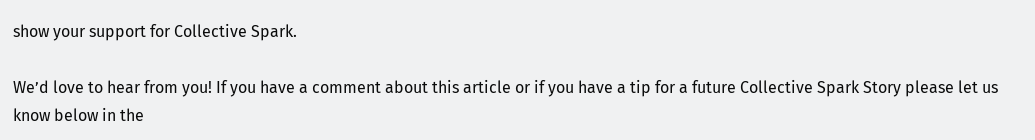show your support for Collective Spark.

We’d love to hear from you! If you have a comment about this article or if you have a tip for a future Collective Spark Story please let us know below in the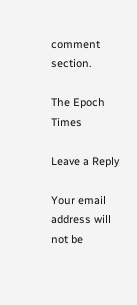comment section.

The Epoch Times

Leave a Reply

Your email address will not be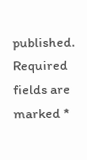published. Required fields are marked *